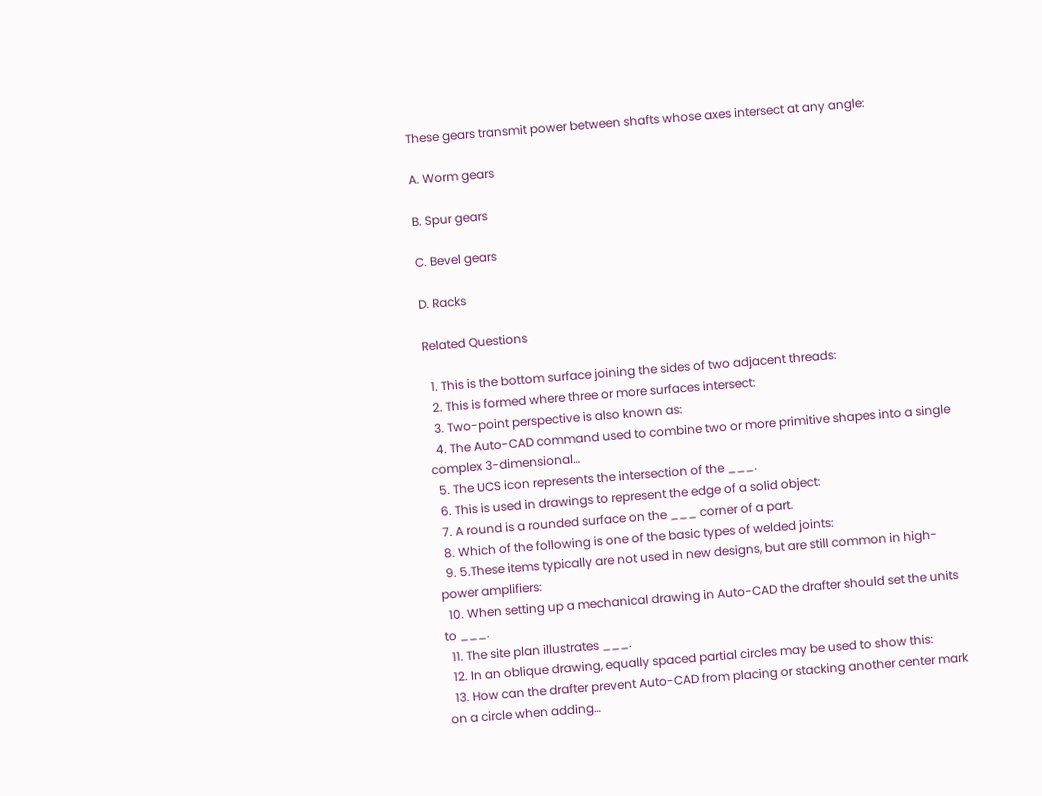These gears transmit power between shafts whose axes intersect at any angle:

A. Worm gears

B. Spur gears

C. Bevel gears

D. Racks

Related Questions

  1. This is the bottom surface joining the sides of two adjacent threads:
  2. This is formed where three or more surfaces intersect:
  3. Two-point perspective is also known as:
  4. The Auto-CAD command used to combine two or more primitive shapes into a single complex 3-dimensional…
  5. The UCS icon represents the intersection of the ___.
  6. This is used in drawings to represent the edge of a solid object:
  7. A round is a rounded surface on the ___ corner of a part.
  8. Which of the following is one of the basic types of welded joints:
  9. 5.These items typically are not used in new designs, but are still common in high-power amplifiers:
  10. When setting up a mechanical drawing in Auto-CAD the drafter should set the units to ___.
  11. The site plan illustrates ___.
  12. In an oblique drawing, equally spaced partial circles may be used to show this:
  13. How can the drafter prevent Auto-CAD from placing or stacking another center mark on a circle when adding…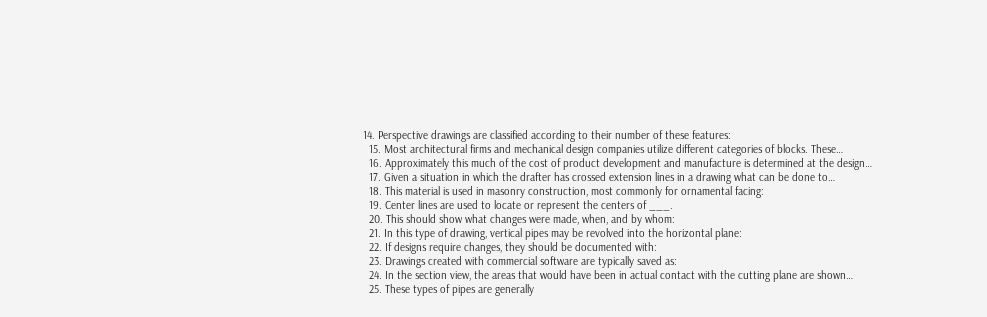14. Perspective drawings are classified according to their number of these features:
  15. Most architectural firms and mechanical design companies utilize different categories of blocks. These…
  16. Approximately this much of the cost of product development and manufacture is determined at the design…
  17. Given a situation in which the drafter has crossed extension lines in a drawing what can be done to…
  18. This material is used in masonry construction, most commonly for ornamental facing:
  19. Center lines are used to locate or represent the centers of ___.
  20. This should show what changes were made, when, and by whom:
  21. In this type of drawing, vertical pipes may be revolved into the horizontal plane:
  22. If designs require changes, they should be documented with:
  23. Drawings created with commercial software are typically saved as:
  24. In the section view, the areas that would have been in actual contact with the cutting plane are shown…
  25. These types of pipes are generally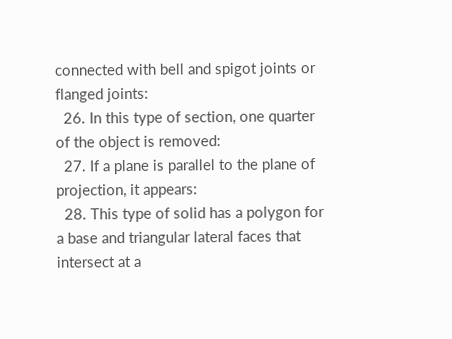connected with bell and spigot joints or flanged joints:
  26. In this type of section, one quarter of the object is removed:
  27. If a plane is parallel to the plane of projection, it appears:
  28. This type of solid has a polygon for a base and triangular lateral faces that intersect at a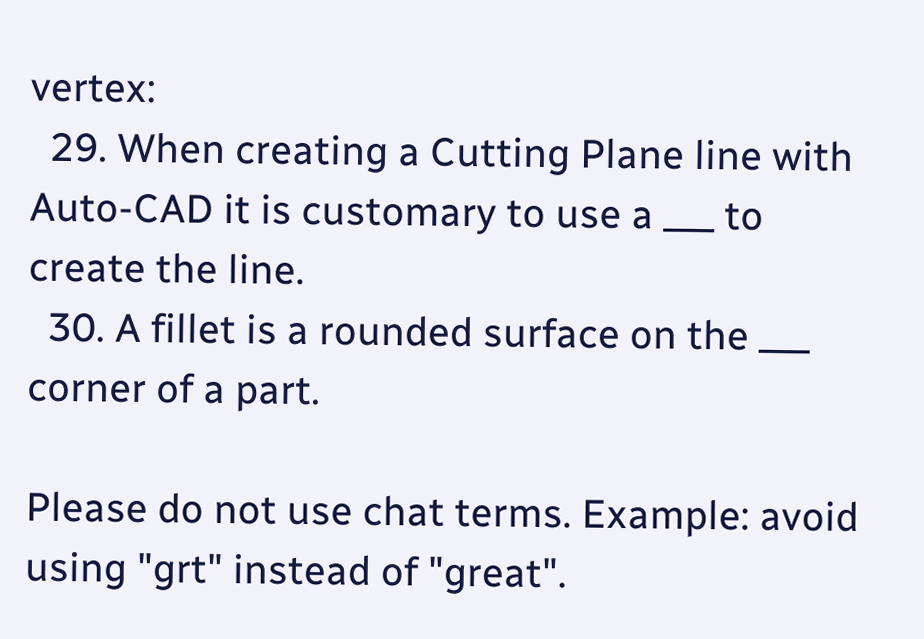vertex:
  29. When creating a Cutting Plane line with Auto-CAD it is customary to use a ___ to create the line.
  30. A fillet is a rounded surface on the ___ corner of a part.

Please do not use chat terms. Example: avoid using "grt" instead of "great".